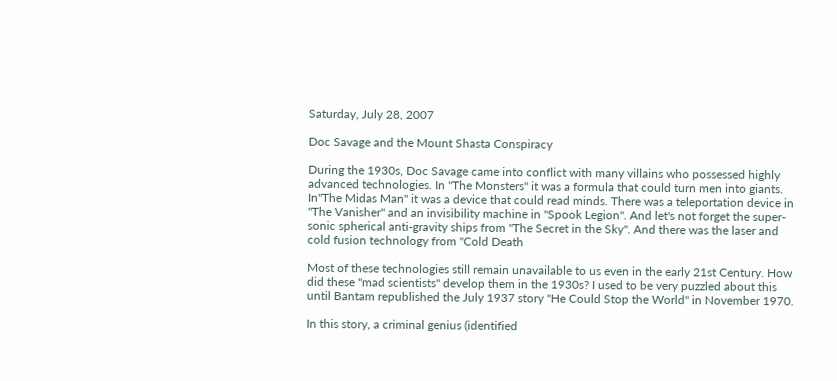Saturday, July 28, 2007

Doc Savage and the Mount Shasta Conspiracy

During the 1930s, Doc Savage came into conflict with many villains who possessed highly advanced technologies. In "The Monsters" it was a formula that could turn men into giants. In"The Midas Man" it was a device that could read minds. There was a teleportation device in "The Vanisher" and an invisibility machine in "Spook Legion". And let's not forget the super-sonic spherical anti-gravity ships from "The Secret in the Sky". And there was the laser and cold fusion technology from "Cold Death

Most of these technologies still remain unavailable to us even in the early 21st Century. How did these "mad scientists" develop them in the 1930s? I used to be very puzzled about this until Bantam republished the July 1937 story "He Could Stop the World" in November 1970.

In this story, a criminal genius (identified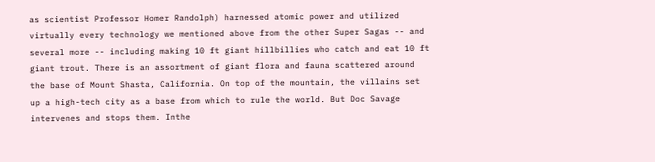as scientist Professor Homer Randolph) harnessed atomic power and utilized virtually every technology we mentioned above from the other Super Sagas -- and several more -- including making 10 ft giant hillbillies who catch and eat 10 ft giant trout. There is an assortment of giant flora and fauna scattered around the base of Mount Shasta, California. On top of the mountain, the villains set up a high-tech city as a base from which to rule the world. But Doc Savage intervenes and stops them. Inthe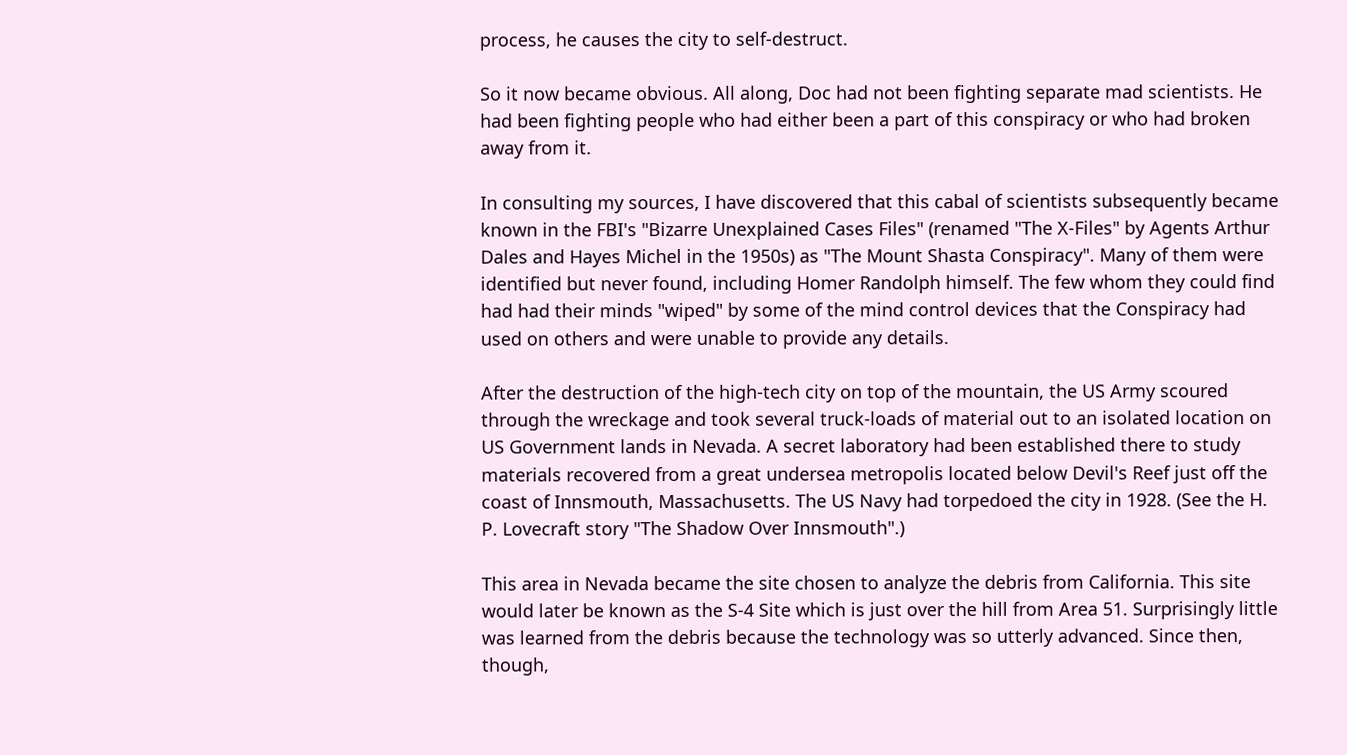process, he causes the city to self-destruct.

So it now became obvious. All along, Doc had not been fighting separate mad scientists. He had been fighting people who had either been a part of this conspiracy or who had broken away from it.

In consulting my sources, I have discovered that this cabal of scientists subsequently became known in the FBI's "Bizarre Unexplained Cases Files" (renamed "The X-Files" by Agents Arthur Dales and Hayes Michel in the 1950s) as "The Mount Shasta Conspiracy". Many of them were identified but never found, including Homer Randolph himself. The few whom they could find had had their minds "wiped" by some of the mind control devices that the Conspiracy had used on others and were unable to provide any details.

After the destruction of the high-tech city on top of the mountain, the US Army scoured through the wreckage and took several truck-loads of material out to an isolated location on US Government lands in Nevada. A secret laboratory had been established there to study materials recovered from a great undersea metropolis located below Devil's Reef just off the coast of Innsmouth, Massachusetts. The US Navy had torpedoed the city in 1928. (See the H. P. Lovecraft story "The Shadow Over Innsmouth".)

This area in Nevada became the site chosen to analyze the debris from California. This site would later be known as the S-4 Site which is just over the hill from Area 51. Surprisingly little was learned from the debris because the technology was so utterly advanced. Since then, though,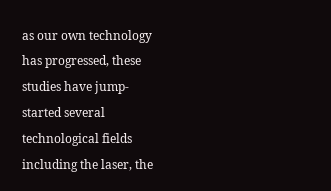as our own technology has progressed, these studies have jump-started several technological fields including the laser, the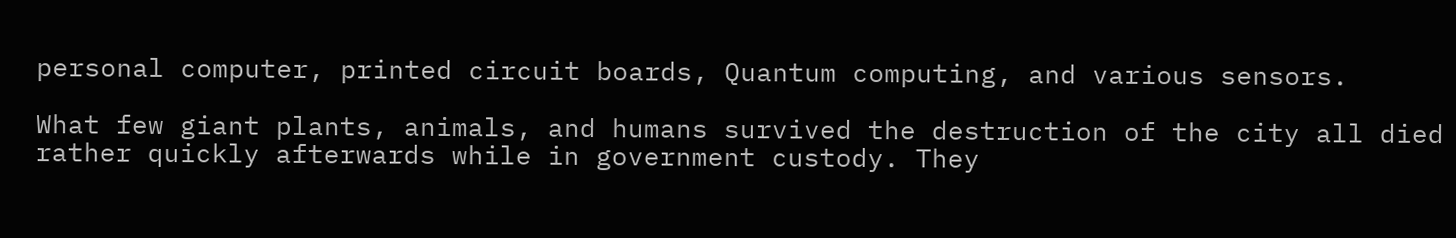personal computer, printed circuit boards, Quantum computing, and various sensors.

What few giant plants, animals, and humans survived the destruction of the city all died rather quickly afterwards while in government custody. They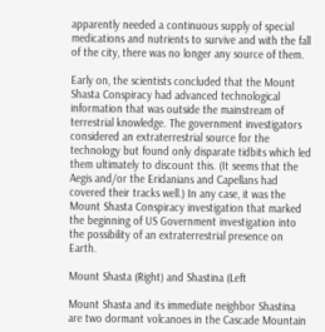apparently needed a continuous supply of special medications and nutrients to survive and with the fall of the city, there was no longer any source of them.

Early on, the scientists concluded that the Mount Shasta Conspiracy had advanced technological information that was outside the mainstream of terrestrial knowledge. The government investigators considered an extraterrestrial source for the technology but found only disparate tidbits which led them ultimately to discount this. (It seems that the Aegis and/or the Eridanians and Capellans had covered their tracks well.) In any case, it was the Mount Shasta Conspiracy investigation that marked the beginning of US Government investigation into the possibility of an extraterrestrial presence on Earth.

Mount Shasta (Right) and Shastina (Left

Mount Shasta and its immediate neighbor Shastina are two dormant volcanoes in the Cascade Mountain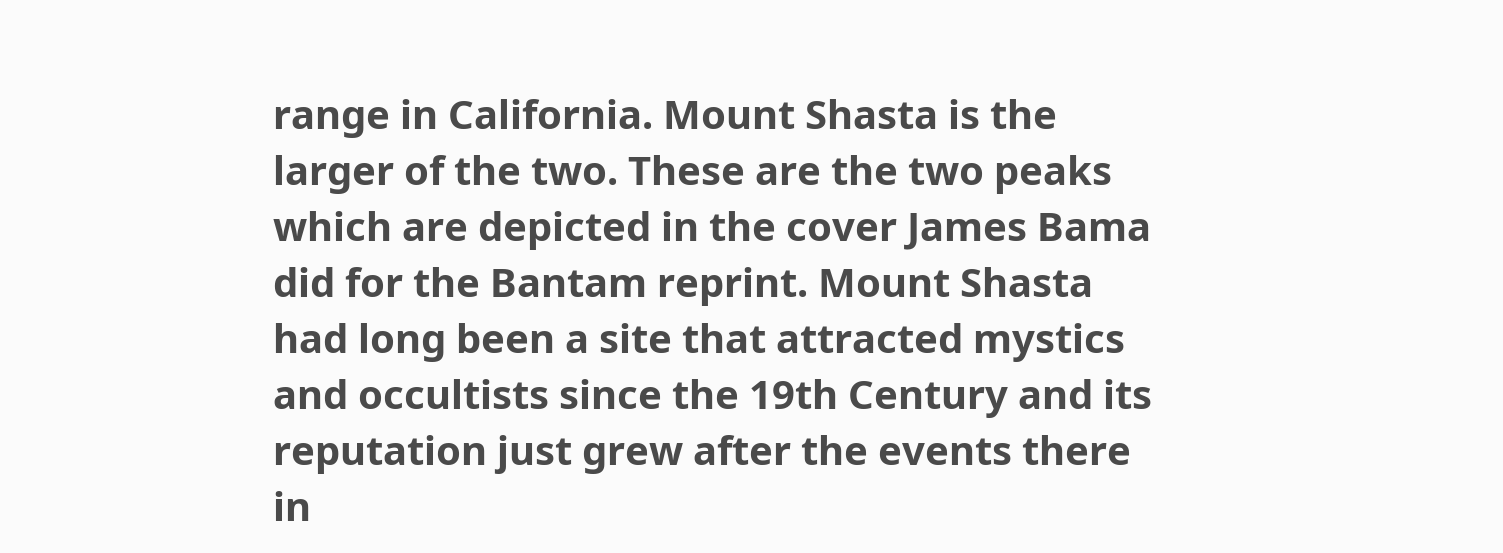range in California. Mount Shasta is the larger of the two. These are the two peaks which are depicted in the cover James Bama did for the Bantam reprint. Mount Shasta had long been a site that attracted mystics and occultists since the 19th Century and its reputation just grew after the events there in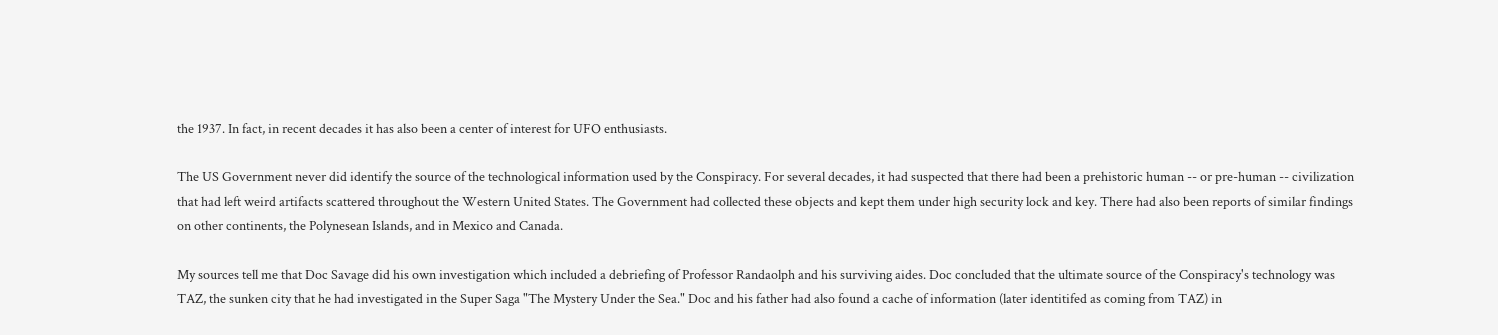the 1937. In fact, in recent decades it has also been a center of interest for UFO enthusiasts.

The US Government never did identify the source of the technological information used by the Conspiracy. For several decades, it had suspected that there had been a prehistoric human -- or pre-human -- civilization that had left weird artifacts scattered throughout the Western United States. The Government had collected these objects and kept them under high security lock and key. There had also been reports of similar findings on other continents, the Polynesean Islands, and in Mexico and Canada.

My sources tell me that Doc Savage did his own investigation which included a debriefing of Professor Randaolph and his surviving aides. Doc concluded that the ultimate source of the Conspiracy's technology was TAZ, the sunken city that he had investigated in the Super Saga "The Mystery Under the Sea." Doc and his father had also found a cache of information (later identitifed as coming from TAZ) in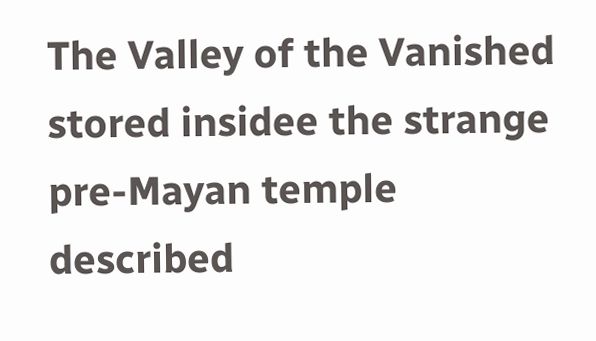The Valley of the Vanished stored insidee the strange pre-Mayan temple described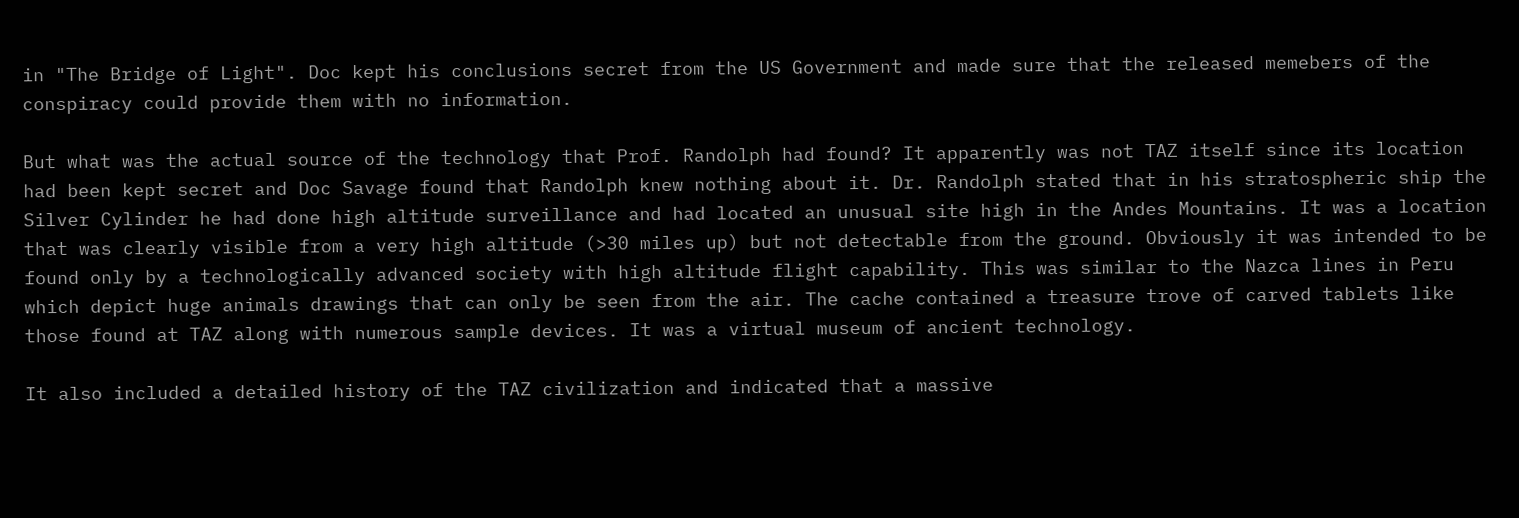in "The Bridge of Light". Doc kept his conclusions secret from the US Government and made sure that the released memebers of the conspiracy could provide them with no information.

But what was the actual source of the technology that Prof. Randolph had found? It apparently was not TAZ itself since its location had been kept secret and Doc Savage found that Randolph knew nothing about it. Dr. Randolph stated that in his stratospheric ship the Silver Cylinder he had done high altitude surveillance and had located an unusual site high in the Andes Mountains. It was a location that was clearly visible from a very high altitude (>30 miles up) but not detectable from the ground. Obviously it was intended to be found only by a technologically advanced society with high altitude flight capability. This was similar to the Nazca lines in Peru which depict huge animals drawings that can only be seen from the air. The cache contained a treasure trove of carved tablets like those found at TAZ along with numerous sample devices. It was a virtual museum of ancient technology.

It also included a detailed history of the TAZ civilization and indicated that a massive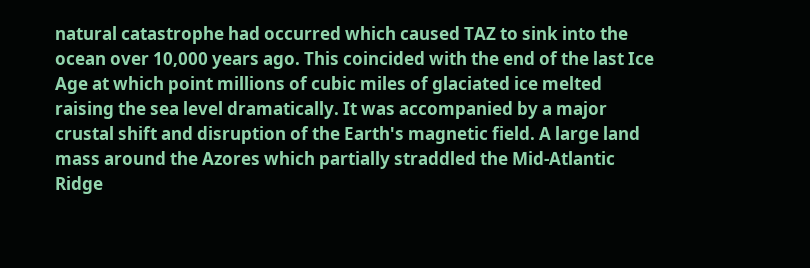natural catastrophe had occurred which caused TAZ to sink into the ocean over 10,000 years ago. This coincided with the end of the last Ice Age at which point millions of cubic miles of glaciated ice melted raising the sea level dramatically. It was accompanied by a major crustal shift and disruption of the Earth's magnetic field. A large land mass around the Azores which partially straddled the Mid-Atlantic Ridge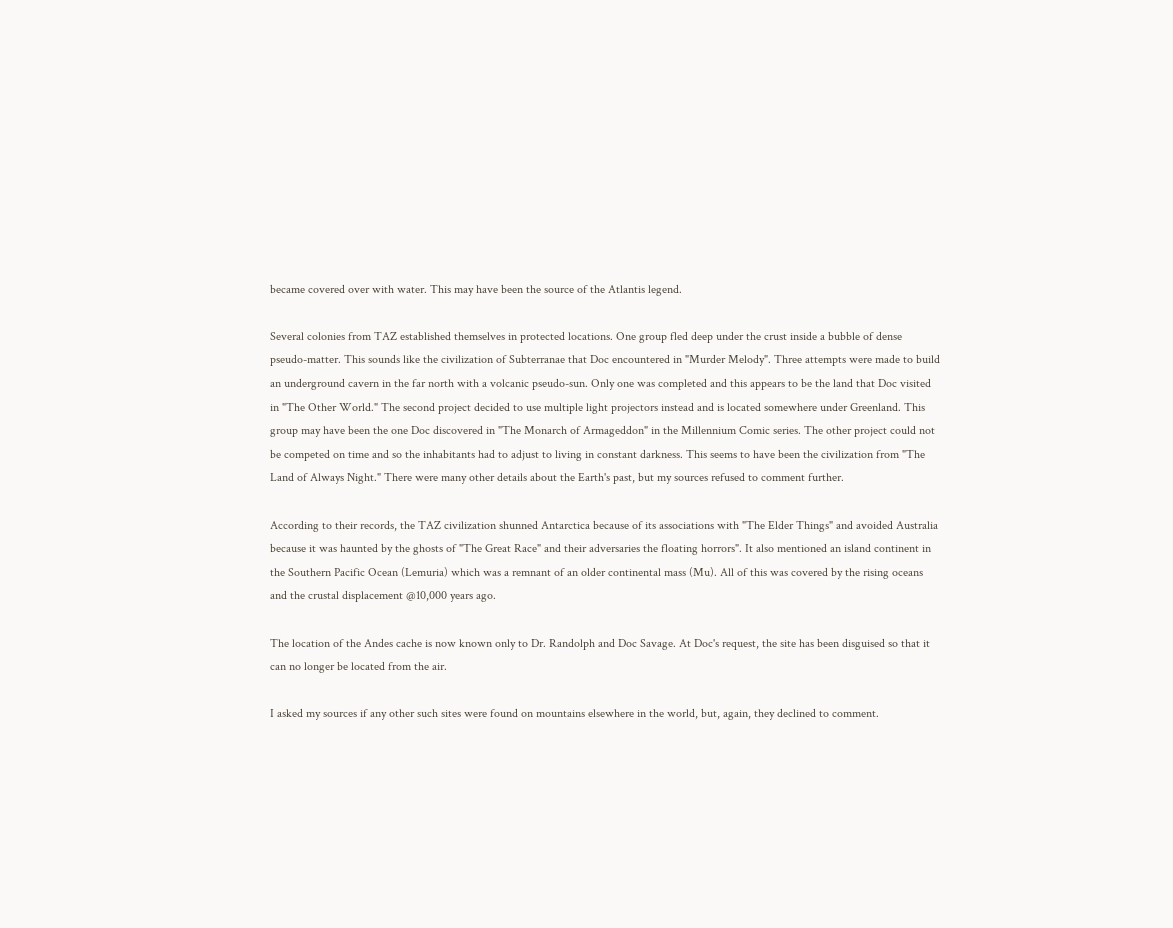became covered over with water. This may have been the source of the Atlantis legend.

Several colonies from TAZ established themselves in protected locations. One group fled deep under the crust inside a bubble of dense pseudo-matter. This sounds like the civilization of Subterranae that Doc encountered in "Murder Melody". Three attempts were made to build an underground cavern in the far north with a volcanic pseudo-sun. Only one was completed and this appears to be the land that Doc visited in "The Other World." The second project decided to use multiple light projectors instead and is located somewhere under Greenland. This group may have been the one Doc discovered in "The Monarch of Armageddon" in the Millennium Comic series. The other project could not be competed on time and so the inhabitants had to adjust to living in constant darkness. This seems to have been the civilization from "The Land of Always Night." There were many other details about the Earth's past, but my sources refused to comment further.

According to their records, the TAZ civilization shunned Antarctica because of its associations with "The Elder Things" and avoided Australia because it was haunted by the ghosts of "The Great Race" and their adversaries the floating horrors". It also mentioned an island continent in the Southern Pacific Ocean (Lemuria) which was a remnant of an older continental mass (Mu). All of this was covered by the rising oceans and the crustal displacement @10,000 years ago.

The location of the Andes cache is now known only to Dr. Randolph and Doc Savage. At Doc's request, the site has been disguised so that it can no longer be located from the air.

I asked my sources if any other such sites were found on mountains elsewhere in the world, but, again, they declined to comment.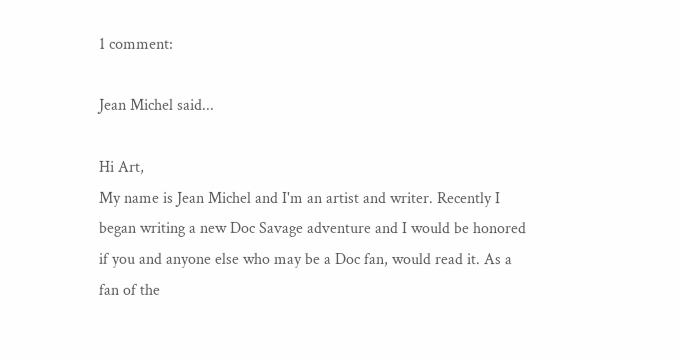1 comment:

Jean Michel said...

Hi Art,
My name is Jean Michel and I'm an artist and writer. Recently I began writing a new Doc Savage adventure and I would be honored if you and anyone else who may be a Doc fan, would read it. As a fan of the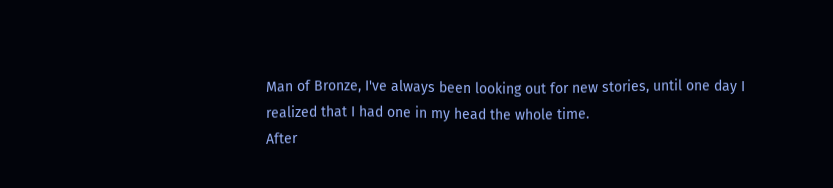Man of Bronze, I've always been looking out for new stories, until one day I realized that I had one in my head the whole time.
After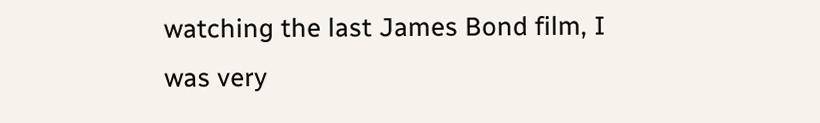watching the last James Bond film, I was very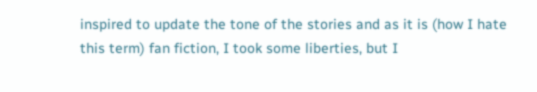inspired to update the tone of the stories and as it is (how I hate this term) fan fiction, I took some liberties, but I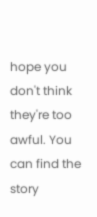hope you don't think they're too awful. You can find the story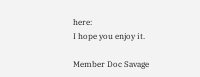here:
I hope you enjoy it.

Member Doc Savage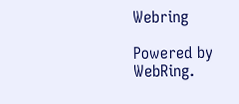Webring

Powered by WebRing.